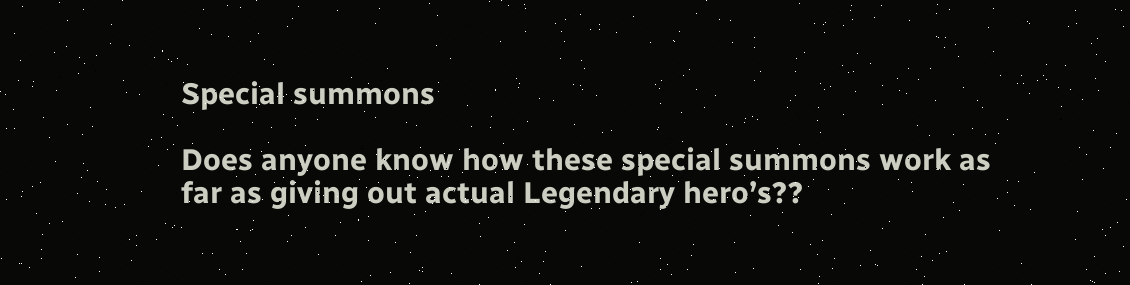Special summons

Does anyone know how these special summons work as far as giving out actual Legendary hero’s??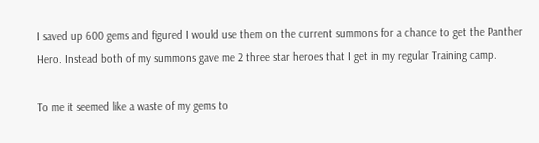I saved up 600 gems and figured I would use them on the current summons for a chance to get the Panther Hero. Instead both of my summons gave me 2 three star heroes that I get in my regular Training camp.

To me it seemed like a waste of my gems to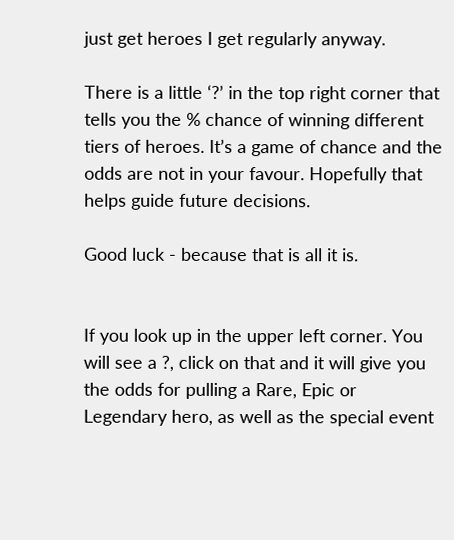just get heroes I get regularly anyway.

There is a little ‘?’ in the top right corner that tells you the % chance of winning different tiers of heroes. It’s a game of chance and the odds are not in your favour. Hopefully that helps guide future decisions.

Good luck - because that is all it is.


If you look up in the upper left corner. You will see a ?, click on that and it will give you the odds for pulling a Rare, Epic or Legendary hero, as well as the special event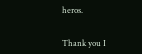heros.


Thank you I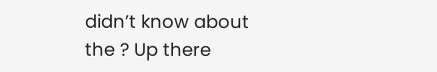didn’t know about the ? Up there